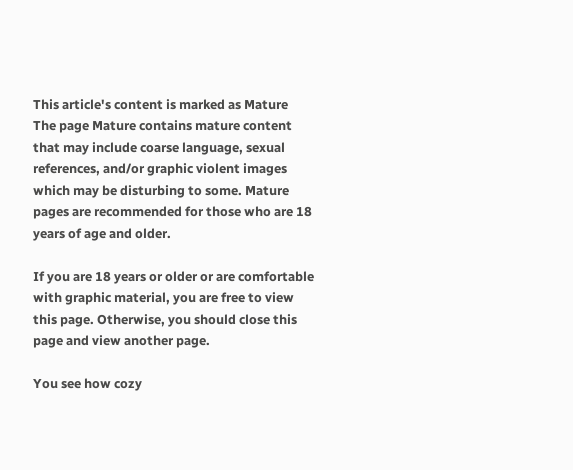This article's content is marked as Mature
The page Mature contains mature content that may include coarse language, sexual references, and/or graphic violent images which may be disturbing to some. Mature pages are recommended for those who are 18 years of age and older.

If you are 18 years or older or are comfortable with graphic material, you are free to view this page. Otherwise, you should close this page and view another page.

You see how cozy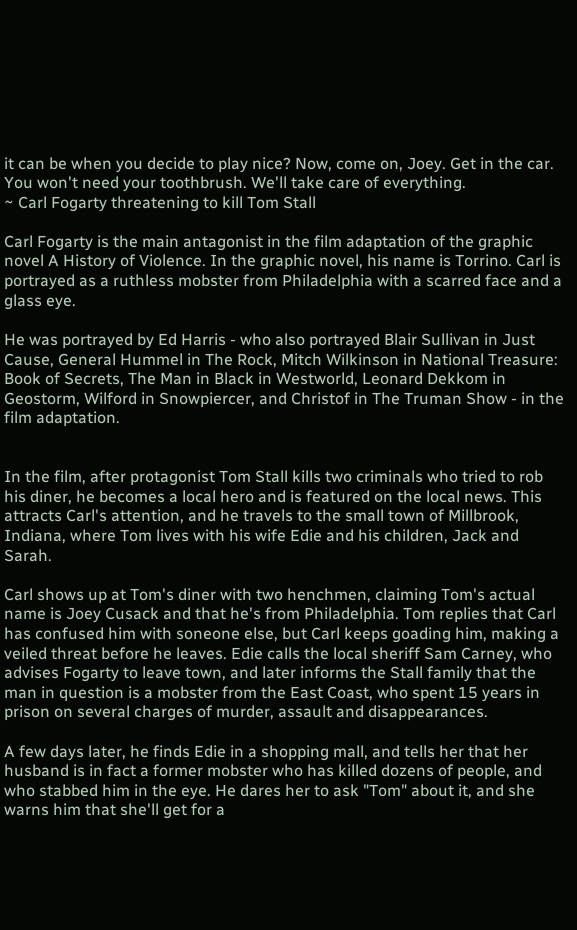it can be when you decide to play nice? Now, come on, Joey. Get in the car. You won't need your toothbrush. We'll take care of everything.
~ Carl Fogarty threatening to kill Tom Stall

Carl Fogarty is the main antagonist in the film adaptation of the graphic novel A History of Violence. In the graphic novel, his name is Torrino. Carl is portrayed as a ruthless mobster from Philadelphia with a scarred face and a glass eye.

He was portrayed by Ed Harris - who also portrayed Blair Sullivan in Just Cause, General Hummel in The Rock, Mitch Wilkinson in National Treasure: Book of Secrets, The Man in Black in Westworld, Leonard Dekkom in Geostorm, Wilford in Snowpiercer, and Christof in The Truman Show - in the film adaptation.


In the film, after protagonist Tom Stall kills two criminals who tried to rob his diner, he becomes a local hero and is featured on the local news. This attracts Carl's attention, and he travels to the small town of Millbrook, Indiana, where Tom lives with his wife Edie and his children, Jack and Sarah.

Carl shows up at Tom's diner with two henchmen, claiming Tom's actual name is Joey Cusack and that he's from Philadelphia. Tom replies that Carl has confused him with soneone else, but Carl keeps goading him, making a veiled threat before he leaves. Edie calls the local sheriff Sam Carney, who advises Fogarty to leave town, and later informs the Stall family that the man in question is a mobster from the East Coast, who spent 15 years in prison on several charges of murder, assault and disappearances.

A few days later, he finds Edie in a shopping mall, and tells her that her husband is in fact a former mobster who has killed dozens of people, and who stabbed him in the eye. He dares her to ask "Tom" about it, and she warns him that she'll get for a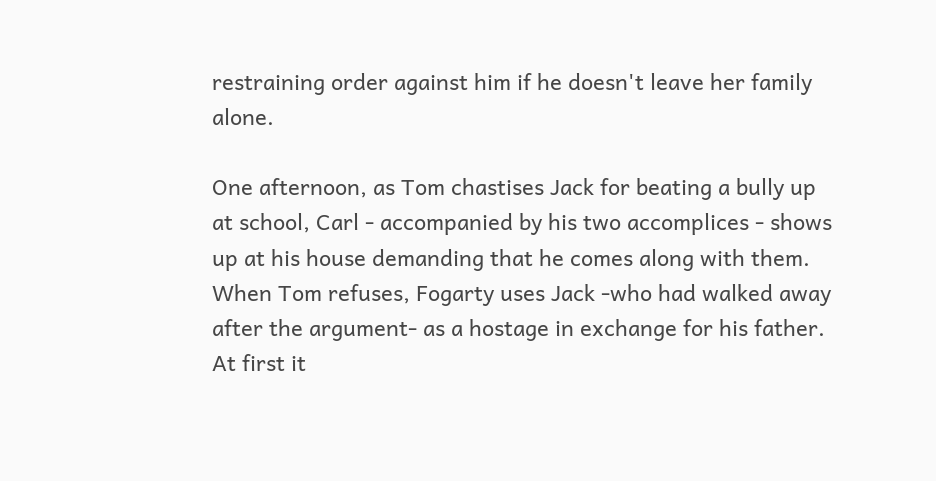restraining order against him if he doesn't leave her family alone.

One afternoon, as Tom chastises Jack for beating a bully up at school, Carl - accompanied by his two accomplices - shows up at his house demanding that he comes along with them. When Tom refuses, Fogarty uses Jack -who had walked away after the argument- as a hostage in exchange for his father. At first it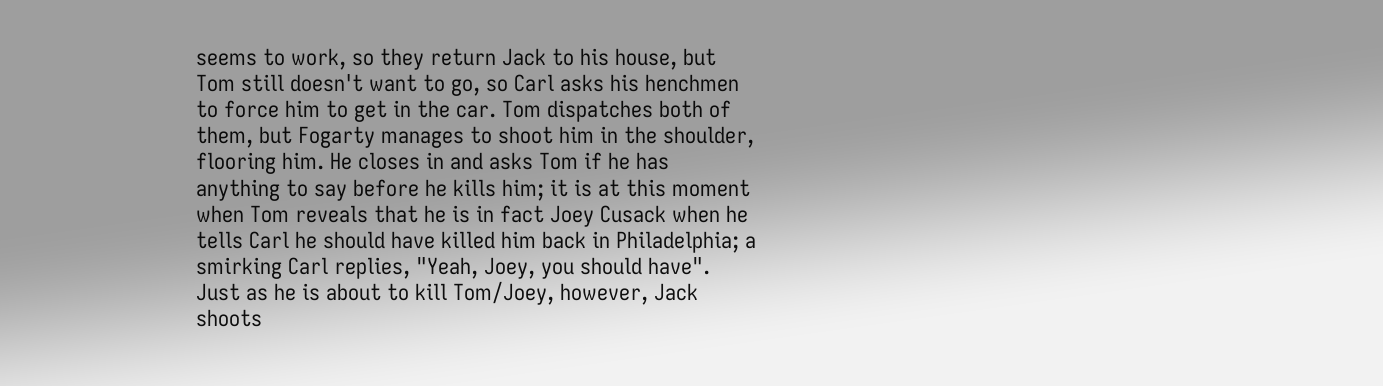seems to work, so they return Jack to his house, but Tom still doesn't want to go, so Carl asks his henchmen to force him to get in the car. Tom dispatches both of them, but Fogarty manages to shoot him in the shoulder, flooring him. He closes in and asks Tom if he has anything to say before he kills him; it is at this moment when Tom reveals that he is in fact Joey Cusack when he tells Carl he should have killed him back in Philadelphia; a smirking Carl replies, "Yeah, Joey, you should have". Just as he is about to kill Tom/Joey, however, Jack shoots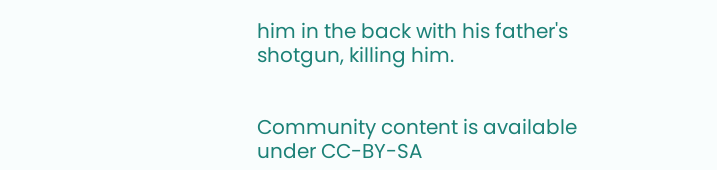him in the back with his father's shotgun, killing him.


Community content is available under CC-BY-SA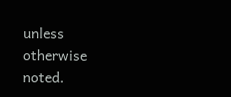unless otherwise noted.